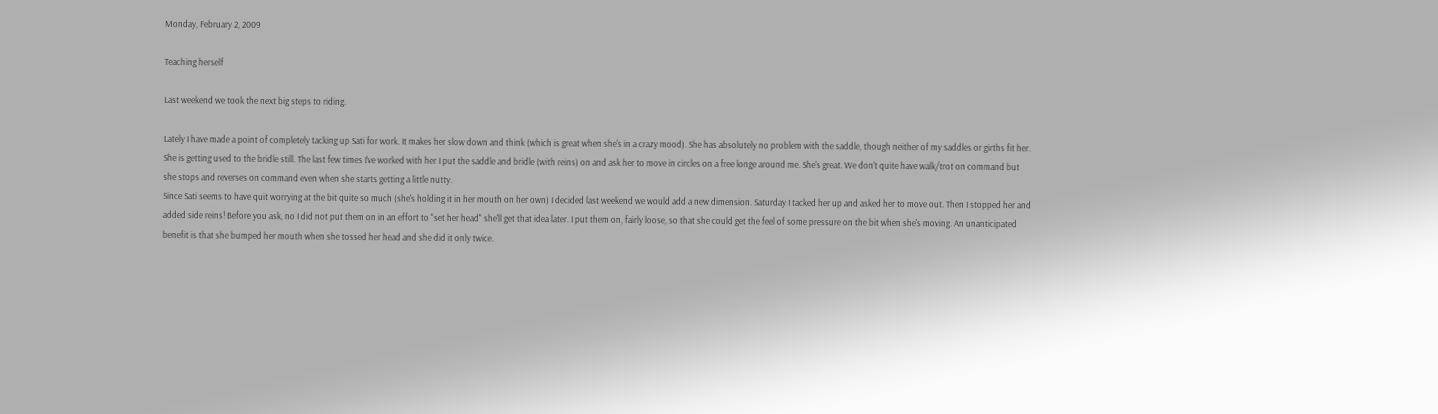Monday, February 2, 2009

Teaching herself

Last weekend we took the next big steps to riding.

Lately I have made a point of completely tacking up Sati for work. It makes her slow down and think (which is great when she's in a crazy mood). She has absolutely no problem with the saddle, though neither of my saddles or girths fit her. She is getting used to the bridle still. The last few times I've worked with her I put the saddle and bridle (with reins) on and ask her to move in circles on a free longe around me. She's great. We don't quite have walk/trot on command but she stops and reverses on command even when she starts getting a little nutty.
Since Sati seems to have quit worrying at the bit quite so much (she's holding it in her mouth on her own) I decided last weekend we would add a new dimension. Saturday I tacked her up and asked her to move out. Then I stopped her and added side reins! Before you ask, no I did not put them on in an effort to "set her head" she'll get that idea later. I put them on, fairly loose, so that she could get the feel of some pressure on the bit when she's moving. An unanticipated benefit is that she bumped her mouth when she tossed her head and she did it only twice.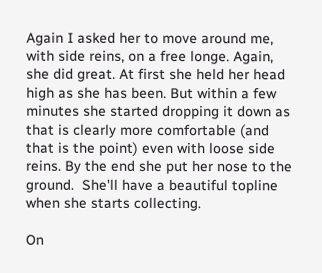Again I asked her to move around me, with side reins, on a free longe. Again, she did great. At first she held her head high as she has been. But within a few minutes she started dropping it down as that is clearly more comfortable (and that is the point) even with loose side reins. By the end she put her nose to the ground.  She'll have a beautiful topline when she starts collecting.

On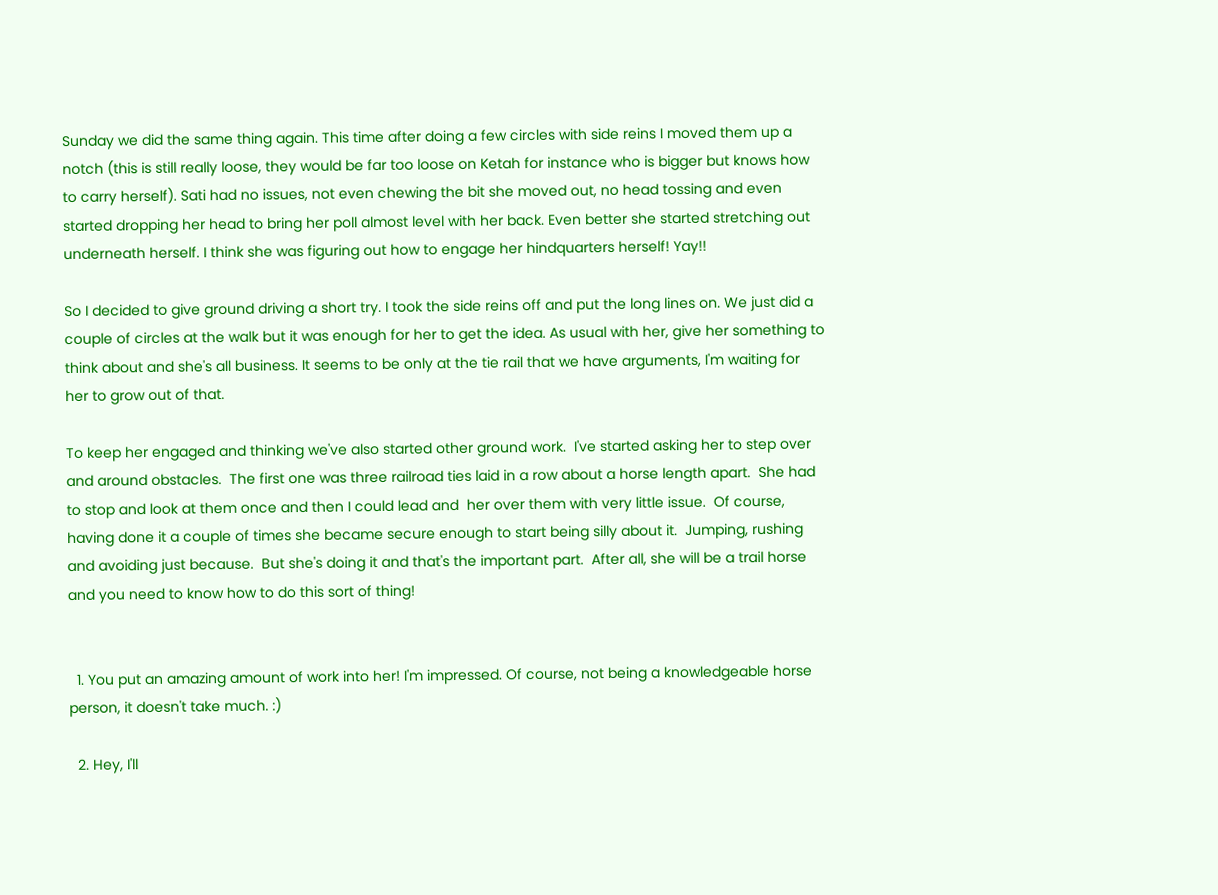Sunday we did the same thing again. This time after doing a few circles with side reins I moved them up a notch (this is still really loose, they would be far too loose on Ketah for instance who is bigger but knows how to carry herself). Sati had no issues, not even chewing the bit she moved out, no head tossing and even started dropping her head to bring her poll almost level with her back. Even better she started stretching out underneath herself. I think she was figuring out how to engage her hindquarters herself! Yay!!

So I decided to give ground driving a short try. I took the side reins off and put the long lines on. We just did a couple of circles at the walk but it was enough for her to get the idea. As usual with her, give her something to think about and she's all business. It seems to be only at the tie rail that we have arguments, I'm waiting for her to grow out of that.

To keep her engaged and thinking we've also started other ground work.  I've started asking her to step over and around obstacles.  The first one was three railroad ties laid in a row about a horse length apart.  She had to stop and look at them once and then I could lead and  her over them with very little issue.  Of course, having done it a couple of times she became secure enough to start being silly about it.  Jumping, rushing and avoiding just because.  But she's doing it and that's the important part.  After all, she will be a trail horse and you need to know how to do this sort of thing!


  1. You put an amazing amount of work into her! I'm impressed. Of course, not being a knowledgeable horse person, it doesn't take much. :)

  2. Hey, I'll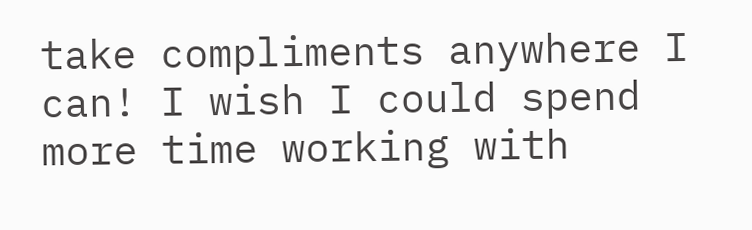take compliments anywhere I can! I wish I could spend more time working with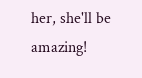her, she'll be amazing!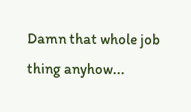Damn that whole job thing anyhow...